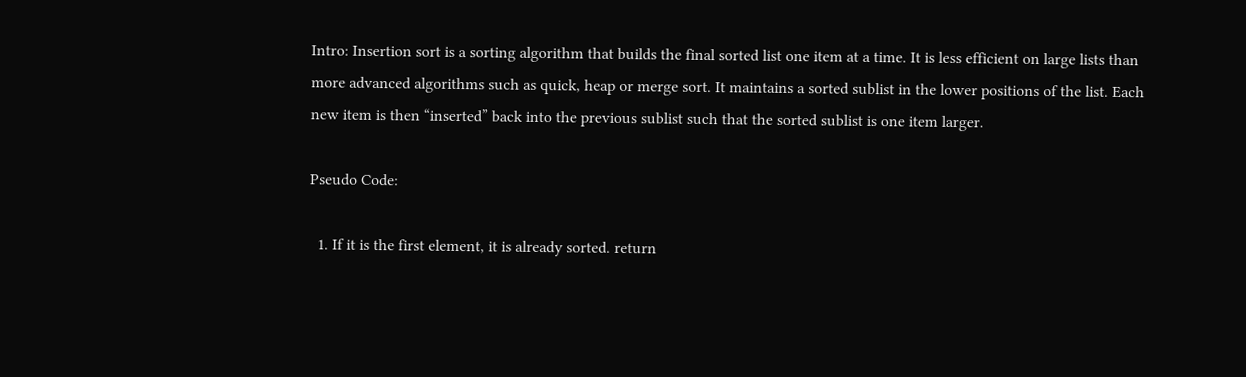Intro: Insertion sort is a sorting algorithm that builds the final sorted list one item at a time. It is less efficient on large lists than more advanced algorithms such as quick, heap or merge sort. It maintains a sorted sublist in the lower positions of the list. Each new item is then “inserted” back into the previous sublist such that the sorted sublist is one item larger.

Pseudo Code:

  1. If it is the first element, it is already sorted. return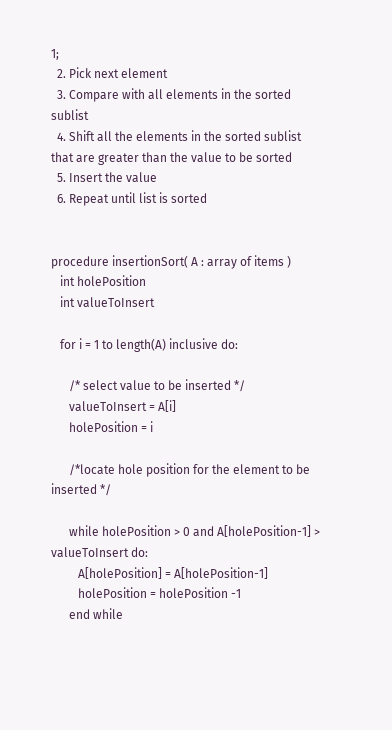1;
  2. Pick next element
  3. Compare with all elements in the sorted sublist
  4. Shift all the elements in the sorted sublist that are greater than the value to be sorted
  5. Insert the value
  6. Repeat until list is sorted


procedure insertionSort( A : array of items )
   int holePosition
   int valueToInsert

   for i = 1 to length(A) inclusive do:

      /* select value to be inserted */
      valueToInsert = A[i]
      holePosition = i

      /*locate hole position for the element to be inserted */

      while holePosition > 0 and A[holePosition-1] > valueToInsert do:
         A[holePosition] = A[holePosition-1]
         holePosition = holePosition -1
      end while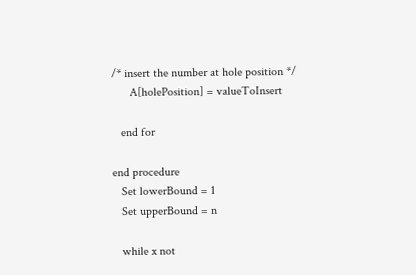/* insert the number at hole position */
      A[holePosition] = valueToInsert

   end for

end procedure
   Set lowerBound = 1
   Set upperBound = n

   while x not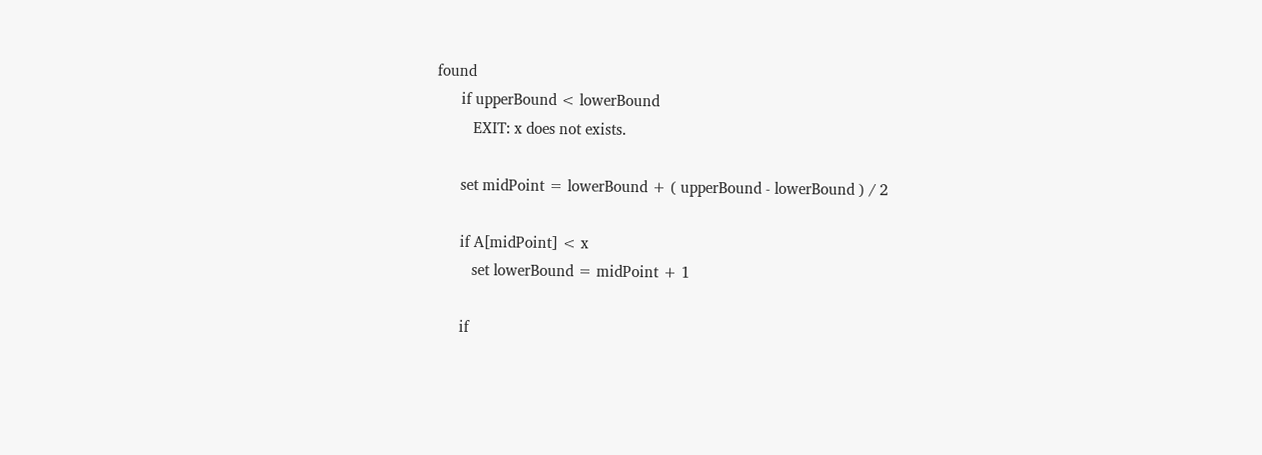found
      if upperBound < lowerBound
         EXIT: x does not exists.

      set midPoint = lowerBound + ( upperBound - lowerBound ) / 2

      if A[midPoint] < x
         set lowerBound = midPoint + 1

      if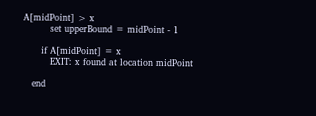A[midPoint] > x
         set upperBound = midPoint - 1

      if A[midPoint] = x
         EXIT: x found at location midPoint

   end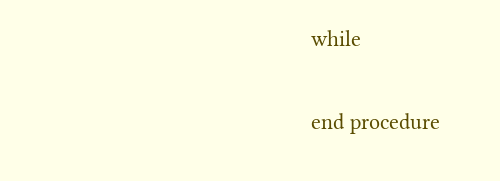while

end procedure